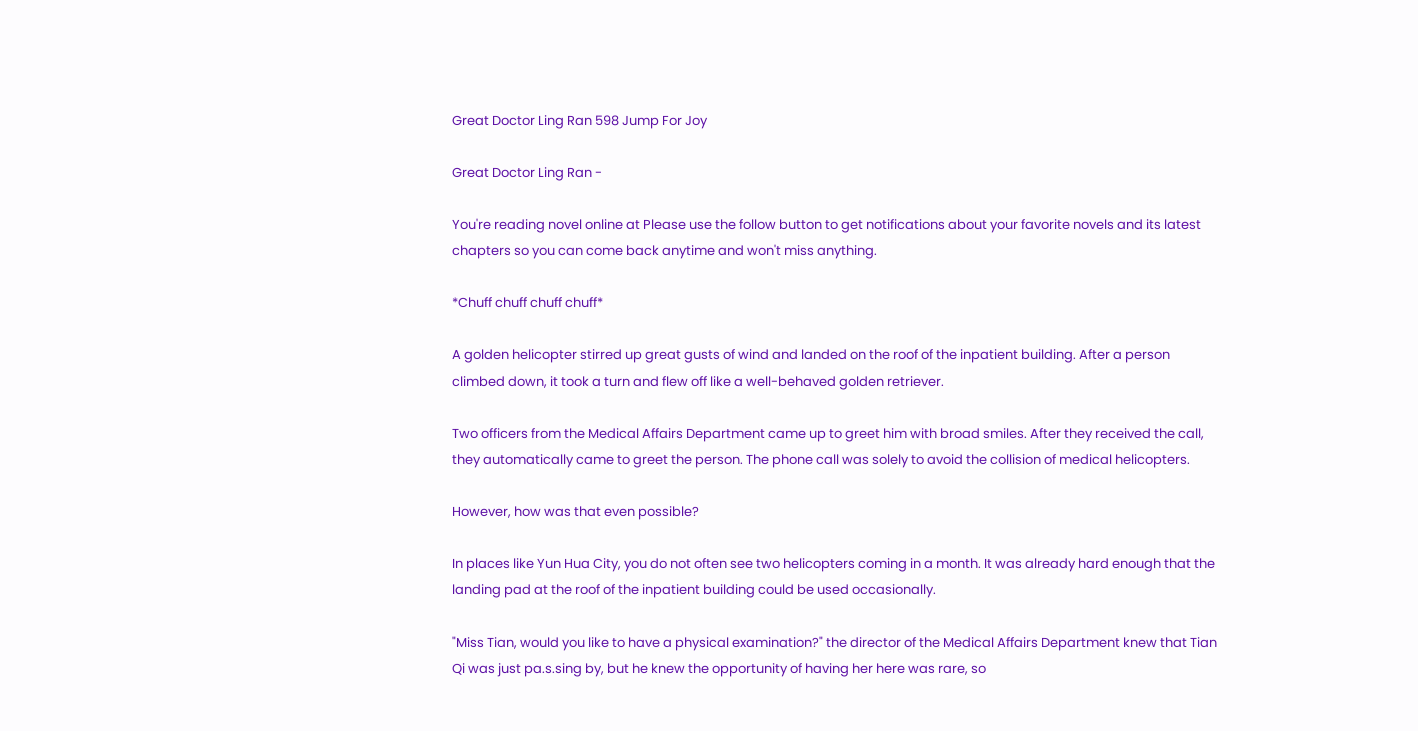Great Doctor Ling Ran 598 Jump For Joy

Great Doctor Ling Ran -

You're reading novel online at Please use the follow button to get notifications about your favorite novels and its latest chapters so you can come back anytime and won't miss anything.

*Chuff chuff chuff chuff*

A golden helicopter stirred up great gusts of wind and landed on the roof of the inpatient building. After a person climbed down, it took a turn and flew off like a well-behaved golden retriever.

Two officers from the Medical Affairs Department came up to greet him with broad smiles. After they received the call, they automatically came to greet the person. The phone call was solely to avoid the collision of medical helicopters.

However, how was that even possible?

In places like Yun Hua City, you do not often see two helicopters coming in a month. It was already hard enough that the landing pad at the roof of the inpatient building could be used occasionally.

"Miss Tian, would you like to have a physical examination?" the director of the Medical Affairs Department knew that Tian Qi was just pa.s.sing by, but he knew the opportunity of having her here was rare, so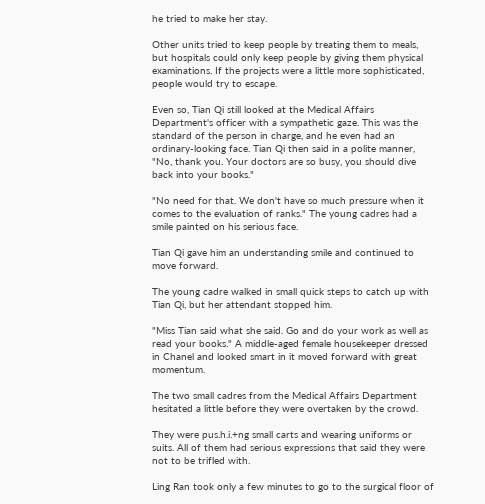he tried to make her stay.

Other units tried to keep people by treating them to meals, but hospitals could only keep people by giving them physical examinations. If the projects were a little more sophisticated, people would try to escape.

Even so, Tian Qi still looked at the Medical Affairs Department's officer with a sympathetic gaze. This was the standard of the person in charge, and he even had an ordinary-looking face. Tian Qi then said in a polite manner, "No, thank you. Your doctors are so busy, you should dive back into your books."

"No need for that. We don't have so much pressure when it comes to the evaluation of ranks." The young cadres had a smile painted on his serious face.

Tian Qi gave him an understanding smile and continued to move forward.

The young cadre walked in small quick steps to catch up with Tian Qi, but her attendant stopped him.

"Miss Tian said what she said. Go and do your work as well as read your books." A middle-aged female housekeeper dressed in Chanel and looked smart in it moved forward with great momentum.

The two small cadres from the Medical Affairs Department hesitated a little before they were overtaken by the crowd.

They were pus.h.i.+ng small carts and wearing uniforms or suits. All of them had serious expressions that said they were not to be trifled with.

Ling Ran took only a few minutes to go to the surgical floor of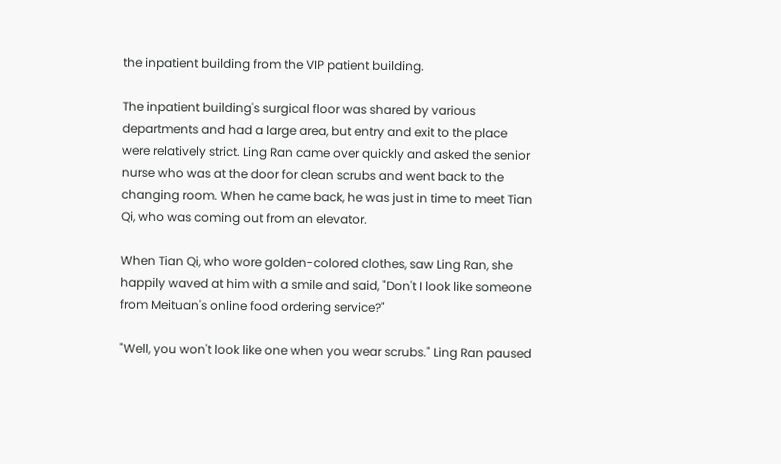the inpatient building from the VIP patient building.

The inpatient building's surgical floor was shared by various departments and had a large area, but entry and exit to the place were relatively strict. Ling Ran came over quickly and asked the senior nurse who was at the door for clean scrubs and went back to the changing room. When he came back, he was just in time to meet Tian Qi, who was coming out from an elevator.

When Tian Qi, who wore golden-colored clothes, saw Ling Ran, she happily waved at him with a smile and said, "Don't I look like someone from Meituan's online food ordering service?"

"Well, you won't look like one when you wear scrubs." Ling Ran paused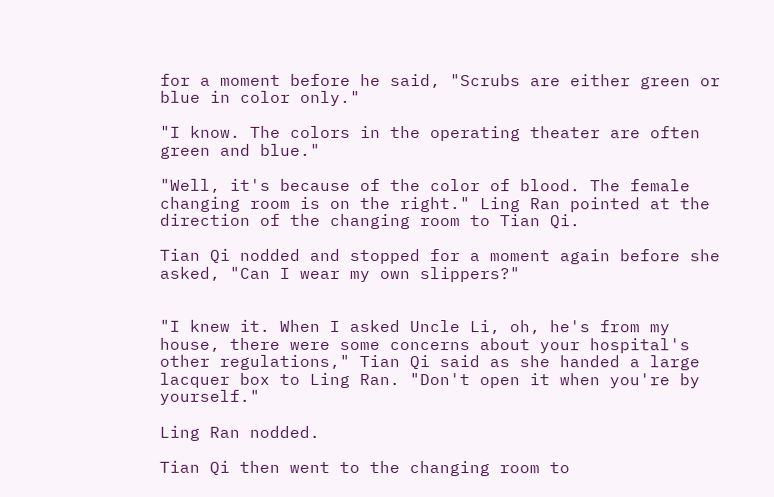for a moment before he said, "Scrubs are either green or blue in color only."

"I know. The colors in the operating theater are often green and blue."

"Well, it's because of the color of blood. The female changing room is on the right." Ling Ran pointed at the direction of the changing room to Tian Qi.

Tian Qi nodded and stopped for a moment again before she asked, "Can I wear my own slippers?"


"I knew it. When I asked Uncle Li, oh, he's from my house, there were some concerns about your hospital's other regulations," Tian Qi said as she handed a large lacquer box to Ling Ran. "Don't open it when you're by yourself."

Ling Ran nodded.

Tian Qi then went to the changing room to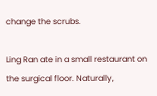change the scrubs.

Ling Ran ate in a small restaurant on the surgical floor. Naturally,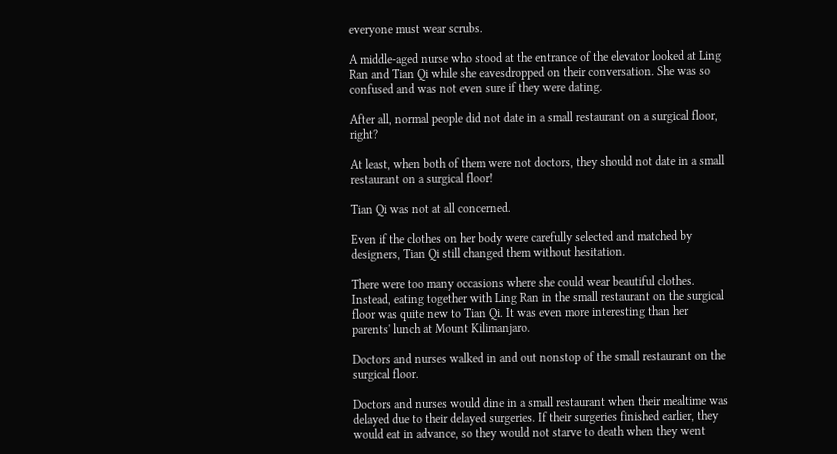everyone must wear scrubs.

A middle-aged nurse who stood at the entrance of the elevator looked at Ling Ran and Tian Qi while she eavesdropped on their conversation. She was so confused and was not even sure if they were dating.

After all, normal people did not date in a small restaurant on a surgical floor, right?

At least, when both of them were not doctors, they should not date in a small restaurant on a surgical floor!

Tian Qi was not at all concerned.

Even if the clothes on her body were carefully selected and matched by designers, Tian Qi still changed them without hesitation.

There were too many occasions where she could wear beautiful clothes. Instead, eating together with Ling Ran in the small restaurant on the surgical floor was quite new to Tian Qi. It was even more interesting than her parents' lunch at Mount Kilimanjaro.

Doctors and nurses walked in and out nonstop of the small restaurant on the surgical floor.

Doctors and nurses would dine in a small restaurant when their mealtime was delayed due to their delayed surgeries. If their surgeries finished earlier, they would eat in advance, so they would not starve to death when they went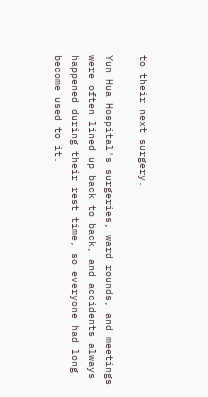to their next surgery.

Yun Hua Hospital's surgeries, ward rounds, and meetings were often lined up back to back, and accidents always happened during their rest time, so everyone had long become used to it.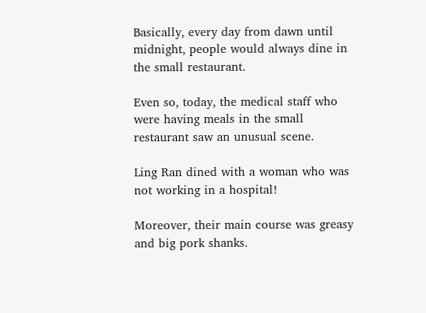Basically, every day from dawn until midnight, people would always dine in the small restaurant.

Even so, today, the medical staff who were having meals in the small restaurant saw an unusual scene.

Ling Ran dined with a woman who was not working in a hospital!

Moreover, their main course was greasy and big pork shanks.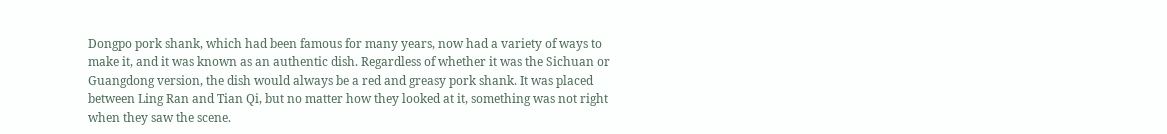Dongpo pork shank, which had been famous for many years, now had a variety of ways to make it, and it was known as an authentic dish. Regardless of whether it was the Sichuan or Guangdong version, the dish would always be a red and greasy pork shank. It was placed between Ling Ran and Tian Qi, but no matter how they looked at it, something was not right when they saw the scene.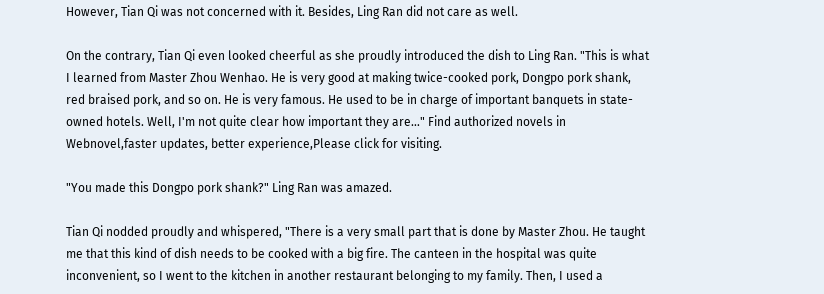However, Tian Qi was not concerned with it. Besides, Ling Ran did not care as well.

On the contrary, Tian Qi even looked cheerful as she proudly introduced the dish to Ling Ran. "This is what I learned from Master Zhou Wenhao. He is very good at making twice-cooked pork, Dongpo pork shank, red braised pork, and so on. He is very famous. He used to be in charge of important banquets in state-owned hotels. Well, I'm not quite clear how important they are…" Find authorized novels in Webnovel,faster updates, better experience,Please click for visiting.

"You made this Dongpo pork shank?" Ling Ran was amazed.

Tian Qi nodded proudly and whispered, "There is a very small part that is done by Master Zhou. He taught me that this kind of dish needs to be cooked with a big fire. The canteen in the hospital was quite inconvenient, so I went to the kitchen in another restaurant belonging to my family. Then, I used a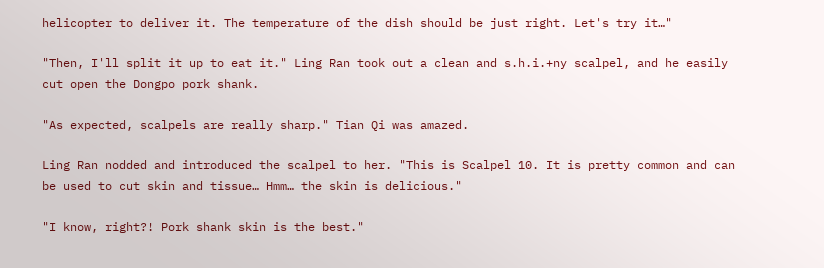helicopter to deliver it. The temperature of the dish should be just right. Let's try it…"

"Then, I'll split it up to eat it." Ling Ran took out a clean and s.h.i.+ny scalpel, and he easily cut open the Dongpo pork shank.

"As expected, scalpels are really sharp." Tian Qi was amazed.

Ling Ran nodded and introduced the scalpel to her. "This is Scalpel 10. It is pretty common and can be used to cut skin and tissue… Hmm… the skin is delicious."

"I know, right?! Pork shank skin is the best."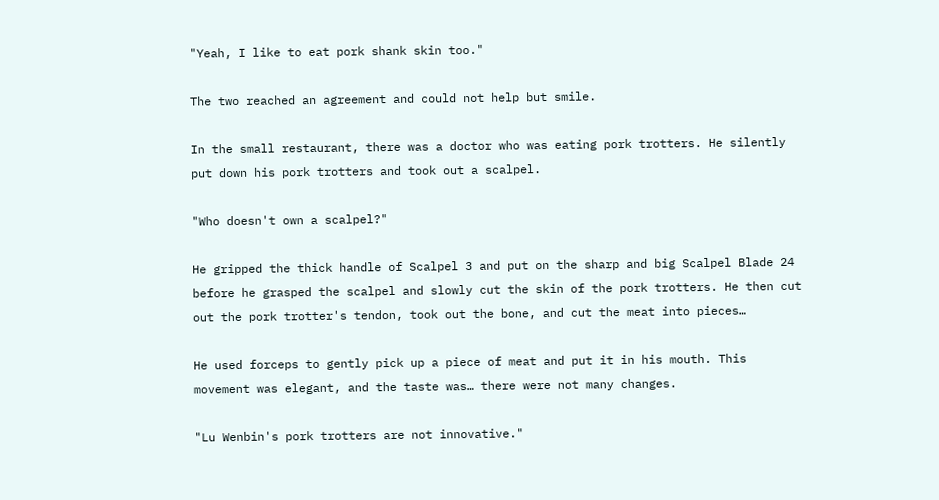"Yeah, I like to eat pork shank skin too."

The two reached an agreement and could not help but smile.

In the small restaurant, there was a doctor who was eating pork trotters. He silently put down his pork trotters and took out a scalpel.

"Who doesn't own a scalpel?"

He gripped the thick handle of Scalpel 3 and put on the sharp and big Scalpel Blade 24 before he grasped the scalpel and slowly cut the skin of the pork trotters. He then cut out the pork trotter's tendon, took out the bone, and cut the meat into pieces…

He used forceps to gently pick up a piece of meat and put it in his mouth. This movement was elegant, and the taste was… there were not many changes.

"Lu Wenbin's pork trotters are not innovative."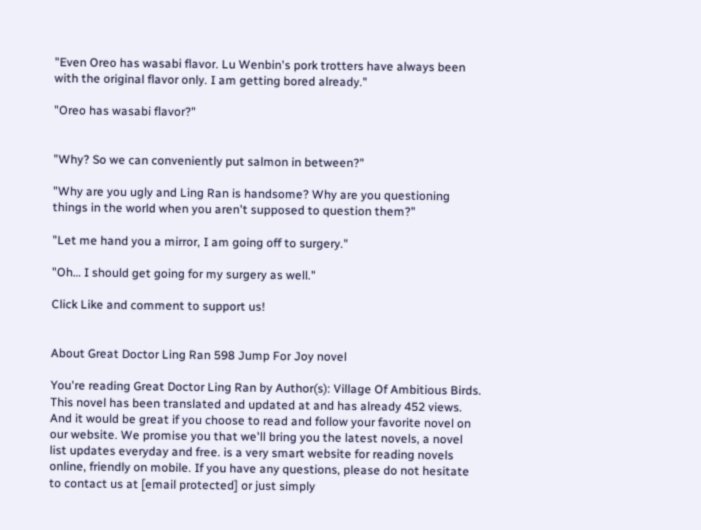"Even Oreo has wasabi flavor. Lu Wenbin's pork trotters have always been with the original flavor only. I am getting bored already."

"Oreo has wasabi flavor?"


"Why? So we can conveniently put salmon in between?"

"Why are you ugly and Ling Ran is handsome? Why are you questioning things in the world when you aren't supposed to question them?"

"Let me hand you a mirror, I am going off to surgery."

"Oh… I should get going for my surgery as well."

Click Like and comment to support us!


About Great Doctor Ling Ran 598 Jump For Joy novel

You're reading Great Doctor Ling Ran by Author(s): Village Of Ambitious Birds. This novel has been translated and updated at and has already 452 views. And it would be great if you choose to read and follow your favorite novel on our website. We promise you that we'll bring you the latest novels, a novel list updates everyday and free. is a very smart website for reading novels online, friendly on mobile. If you have any questions, please do not hesitate to contact us at [email protected] or just simply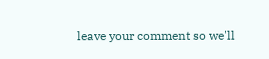leave your comment so we'll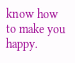know how to make you happy.